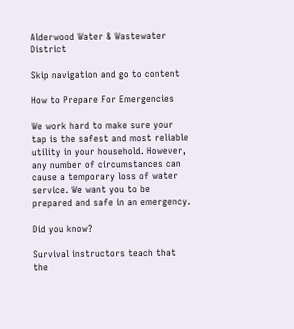Alderwood Water & Wastewater District

Skip navigation and go to content

How to Prepare For Emergencies

We work hard to make sure your tap is the safest and most reliable utility in your household. However, any number of circumstances can cause a temporary loss of water service. We want you to be prepared and safe in an emergency.

Did you know?

Survival instructors teach that the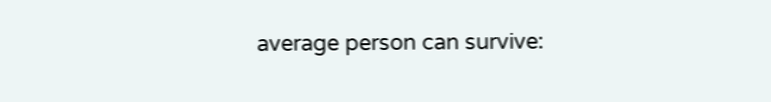average person can survive: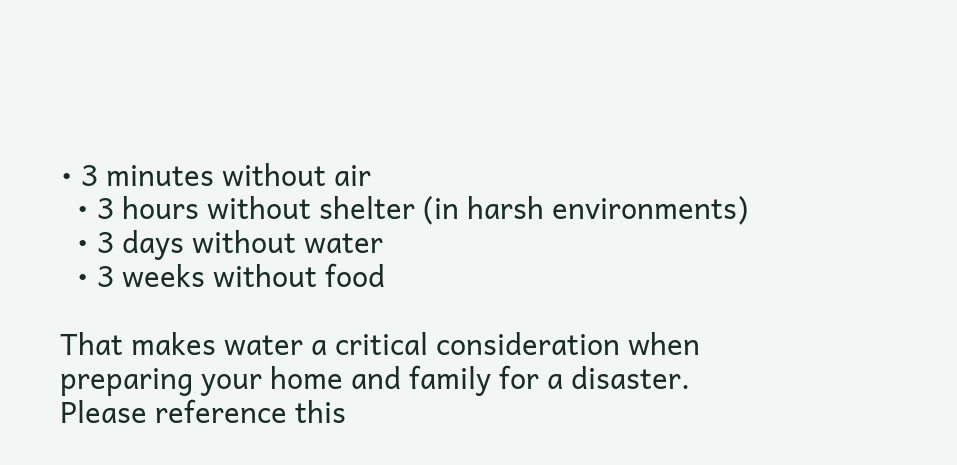• 3 minutes without air
  • 3 hours without shelter (in harsh environments)
  • 3 days without water
  • 3 weeks without food

That makes water a critical consideration when preparing your home and family for a disaster. Please reference this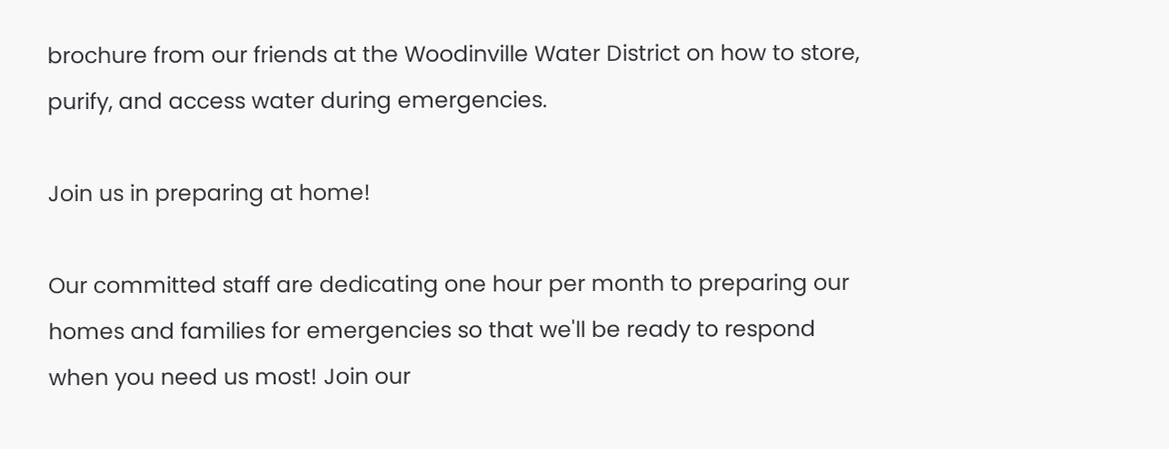brochure from our friends at the Woodinville Water District on how to store, purify, and access water during emergencies.

Join us in preparing at home!

Our committed staff are dedicating one hour per month to preparing our homes and families for emergencies so that we'll be ready to respond when you need us most! Join our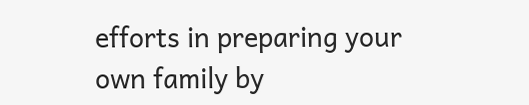efforts in preparing your own family by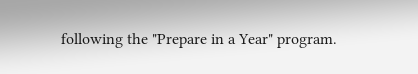following the "Prepare in a Year" program.